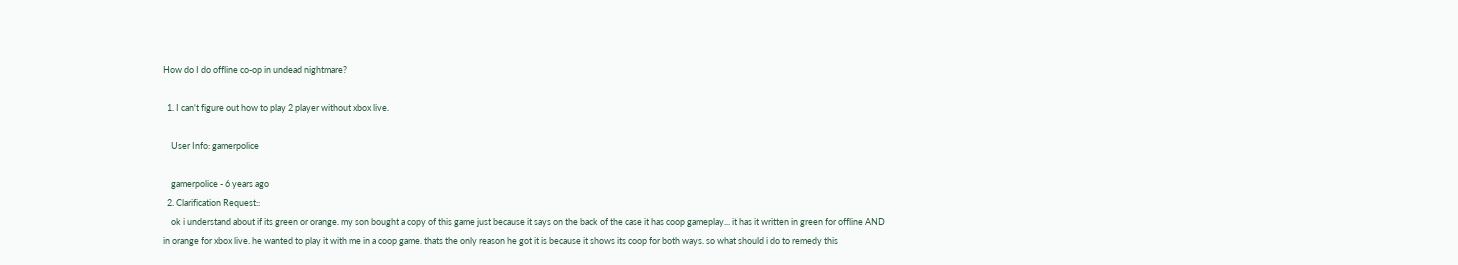How do I do offline co-op in undead nightmare?

  1. I can't figure out how to play 2 player without xbox live.

    User Info: gamerpolice

    gamerpolice - 6 years ago
  2. Clarification Request::
    ok i understand about if its green or orange. my son bought a copy of this game just because it says on the back of the case it has coop gameplay... it has it written in green for offline AND in orange for xbox live. he wanted to play it with me in a coop game. thats the only reason he got it is because it shows its coop for both ways. so what should i do to remedy this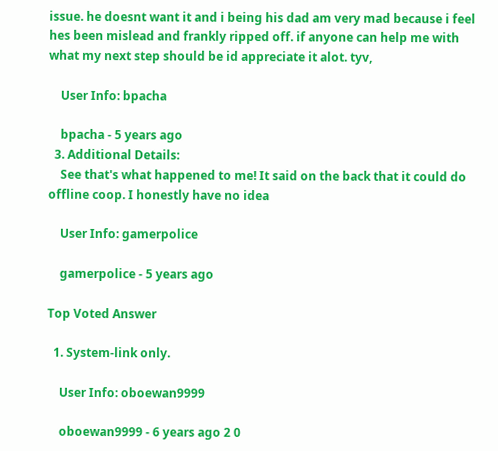issue. he doesnt want it and i being his dad am very mad because i feel hes been mislead and frankly ripped off. if anyone can help me with what my next step should be id appreciate it alot. tyv,

    User Info: bpacha

    bpacha - 5 years ago
  3. Additional Details:
    See that's what happened to me! It said on the back that it could do offline coop. I honestly have no idea

    User Info: gamerpolice

    gamerpolice - 5 years ago

Top Voted Answer

  1. System-link only.

    User Info: oboewan9999

    oboewan9999 - 6 years ago 2 0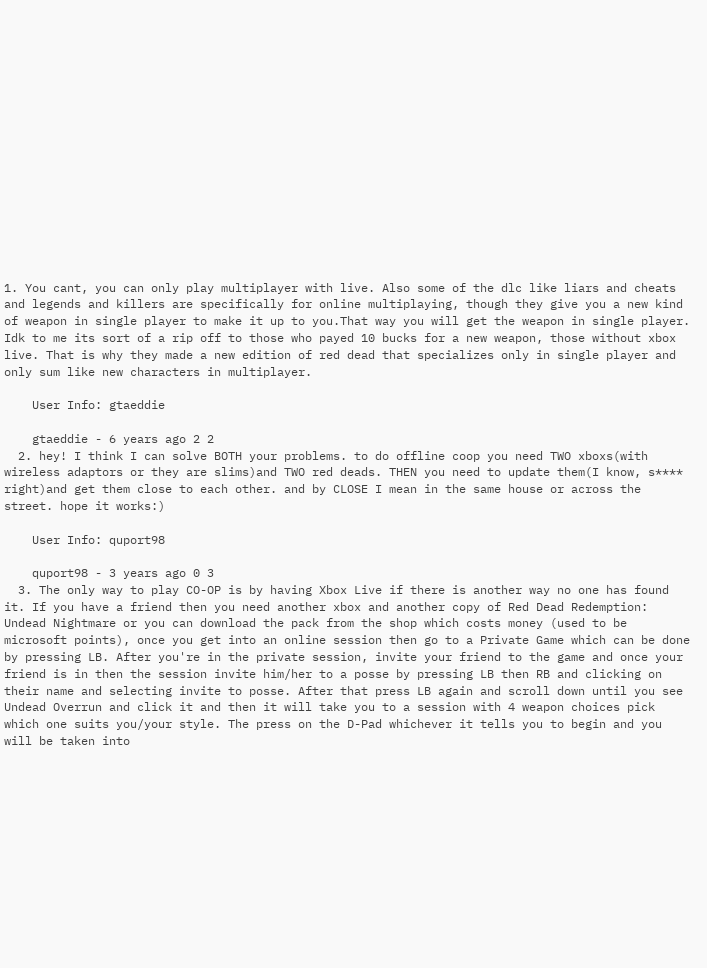1. You cant, you can only play multiplayer with live. Also some of the dlc like liars and cheats and legends and killers are specifically for online multiplaying, though they give you a new kind of weapon in single player to make it up to you.That way you will get the weapon in single player. Idk to me its sort of a rip off to those who payed 10 bucks for a new weapon, those without xbox live. That is why they made a new edition of red dead that specializes only in single player and only sum like new characters in multiplayer.

    User Info: gtaeddie

    gtaeddie - 6 years ago 2 2
  2. hey! I think I can solve BOTH your problems. to do offline coop you need TWO xboxs(with wireless adaptors or they are slims)and TWO red deads. THEN you need to update them(I know, s**** right)and get them close to each other. and by CLOSE I mean in the same house or across the street. hope it works:)

    User Info: quport98

    quport98 - 3 years ago 0 3
  3. The only way to play CO-OP is by having Xbox Live if there is another way no one has found it. If you have a friend then you need another xbox and another copy of Red Dead Redemption: Undead Nightmare or you can download the pack from the shop which costs money (used to be microsoft points), once you get into an online session then go to a Private Game which can be done by pressing LB. After you're in the private session, invite your friend to the game and once your friend is in then the session invite him/her to a posse by pressing LB then RB and clicking on their name and selecting invite to posse. After that press LB again and scroll down until you see Undead Overrun and click it and then it will take you to a session with 4 weapon choices pick which one suits you/your style. The press on the D-Pad whichever it tells you to begin and you will be taken into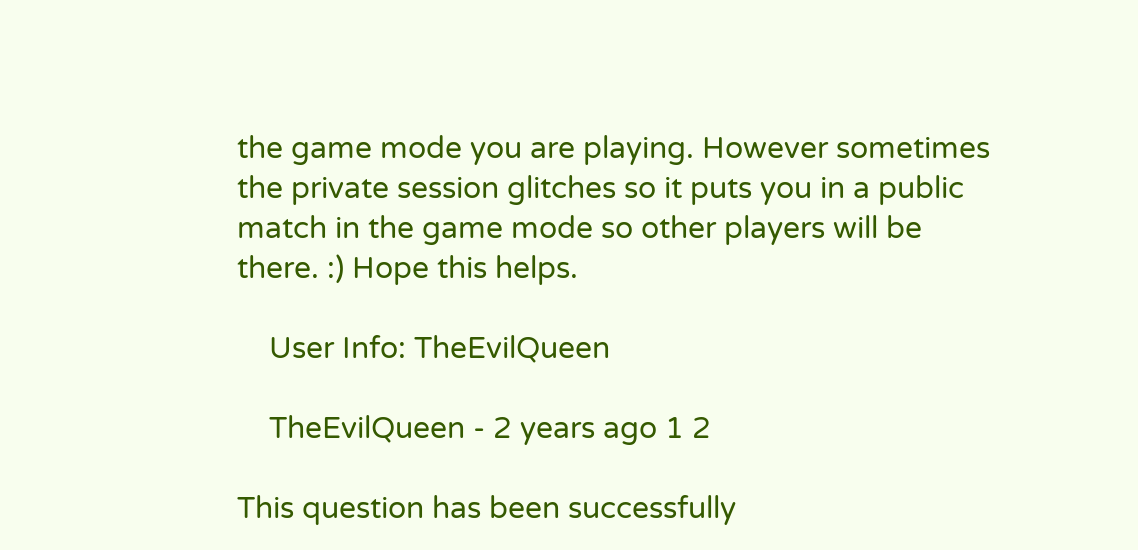the game mode you are playing. However sometimes the private session glitches so it puts you in a public match in the game mode so other players will be there. :) Hope this helps.

    User Info: TheEvilQueen

    TheEvilQueen - 2 years ago 1 2

This question has been successfully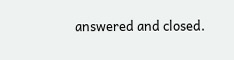answered and closed.